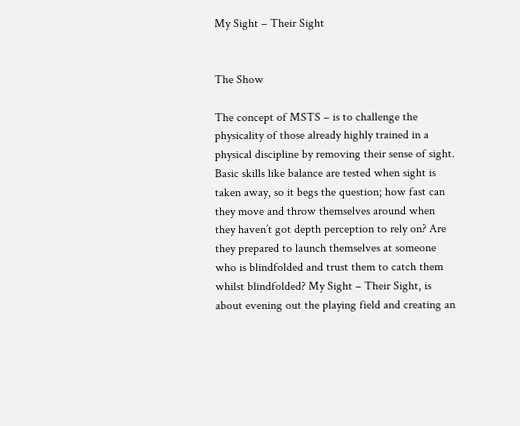My Sight – Their Sight


The Show

The concept of MSTS – is to challenge the physicality of those already highly trained in a physical discipline by removing their sense of sight. Basic skills like balance are tested when sight is taken away, so it begs the question; how fast can they move and throw themselves around when they haven’t got depth perception to rely on? Are they prepared to launch themselves at someone who is blindfolded and trust them to catch them whilst blindfolded? My Sight – Their Sight, is about evening out the playing field and creating an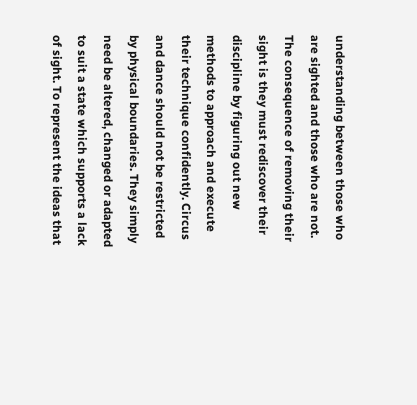understanding between those who are sighted and those who are not. The consequence of removing their sight is they must rediscover their discipline by figuring out new methods to approach and execute their technique confidently. Circus and dance should not be restricted by physical boundaries. They simply need be altered, changed or adapted to suit a state which supports a lack of sight. To represent the ideas that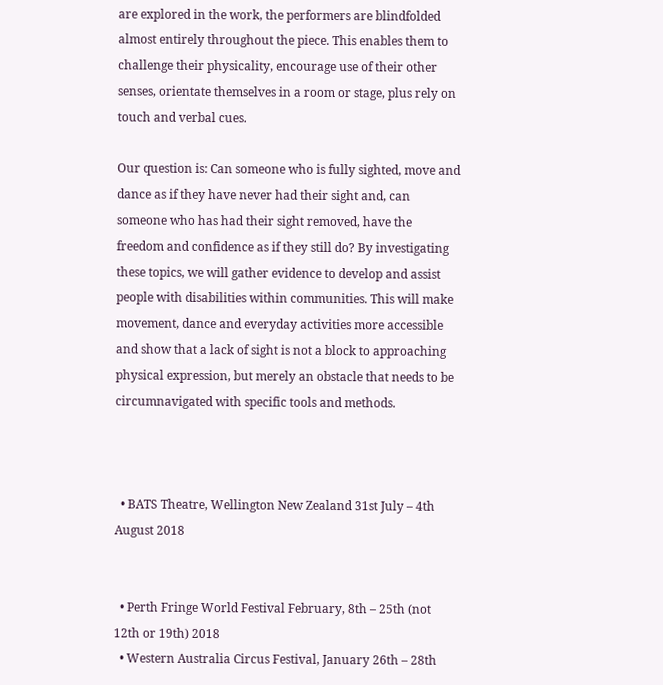are explored in the work, the performers are blindfolded almost entirely throughout the piece. This enables them to challenge their physicality, encourage use of their other senses, orientate themselves in a room or stage, plus rely on touch and verbal cues.

Our question is: Can someone who is fully sighted, move and dance as if they have never had their sight and, can someone who has had their sight removed, have the freedom and confidence as if they still do? By investigating these topics, we will gather evidence to develop and assist people with disabilities within communities. This will make movement, dance and everyday activities more accessible and show that a lack of sight is not a block to approaching physical expression, but merely an obstacle that needs to be circumnavigated with specific tools and methods.



  • BATS Theatre, Wellington New Zealand 31st July – 4th August 2018


  • Perth Fringe World Festival February, 8th – 25th (not 12th or 19th) 2018
  • Western Australia Circus Festival, January 26th – 28th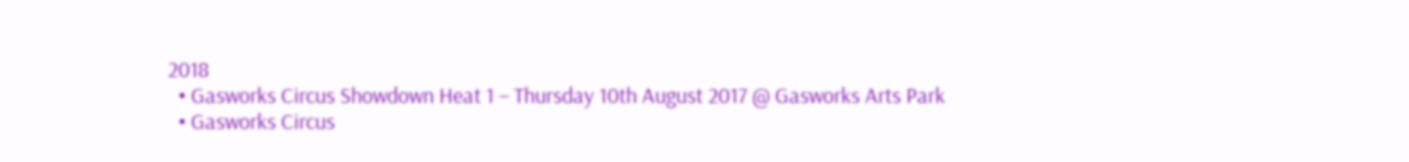2018
  • Gasworks Circus Showdown Heat 1 – Thursday 10th August 2017 @ Gasworks Arts Park
  • Gasworks Circus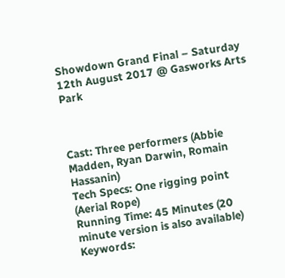Showdown Grand Final – Saturday 12th August 2017 @ Gasworks Arts Park



Cast: Three performers (Abbie Madden, Ryan Darwin, Romain Hassanin)
Tech Specs: One rigging point (Aerial Rope)
Running Time: 45 Minutes (20 minute version is also available)
Keywords: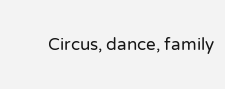Circus, dance, family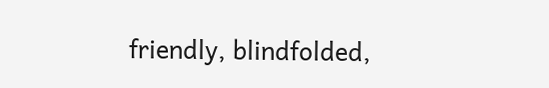friendly, blindfolded,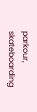parkour, skateboarding